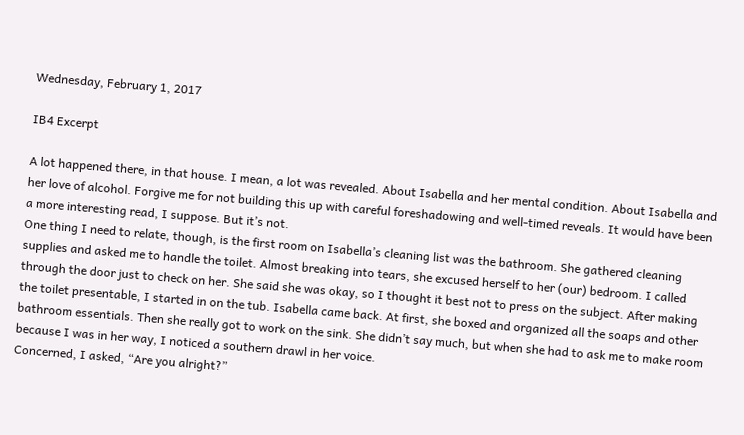Wednesday, February 1, 2017

IB4 Excerpt

A lot happened there, in that house. I mean, a lot was revealed. About Isabella and her mental condition. About Isabella and her love of alcohol. Forgive me for not building this up with careful foreshadowing and well-timed reveals. It would have been a more interesting read, I suppose. But it’s not.
One thing I need to relate, though, is the first room on Isabella’s cleaning list was the bathroom. She gathered cleaning supplies and asked me to handle the toilet. Almost breaking into tears, she excused herself to her (our) bedroom. I called through the door just to check on her. She said she was okay, so I thought it best not to press on the subject. After making the toilet presentable, I started in on the tub. Isabella came back. At first, she boxed and organized all the soaps and other bathroom essentials. Then she really got to work on the sink. She didn’t say much, but when she had to ask me to make room because I was in her way, I noticed a southern drawl in her voice.
Concerned, I asked, “Are you alright?”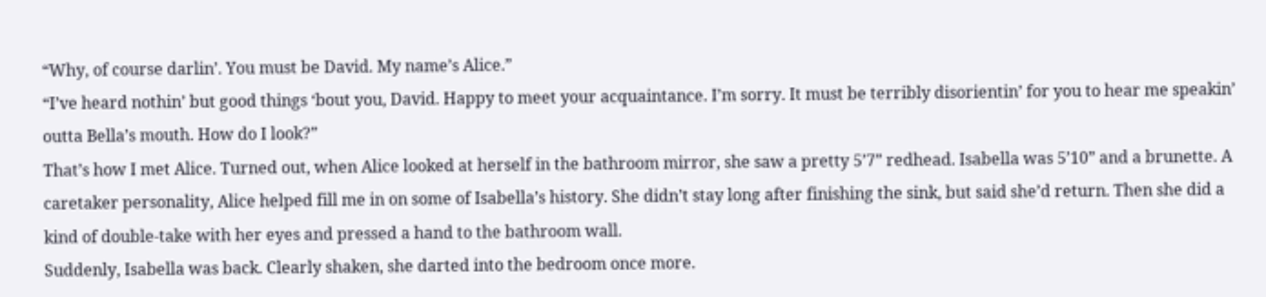“Why, of course darlin’. You must be David. My name’s Alice.”
“I’ve heard nothin’ but good things ‘bout you, David. Happy to meet your acquaintance. I’m sorry. It must be terribly disorientin’ for you to hear me speakin’ outta Bella’s mouth. How do I look?”
That’s how I met Alice. Turned out, when Alice looked at herself in the bathroom mirror, she saw a pretty 5’7” redhead. Isabella was 5’10” and a brunette. A caretaker personality, Alice helped fill me in on some of Isabella’s history. She didn’t stay long after finishing the sink, but said she’d return. Then she did a kind of double-take with her eyes and pressed a hand to the bathroom wall.
Suddenly, Isabella was back. Clearly shaken, she darted into the bedroom once more.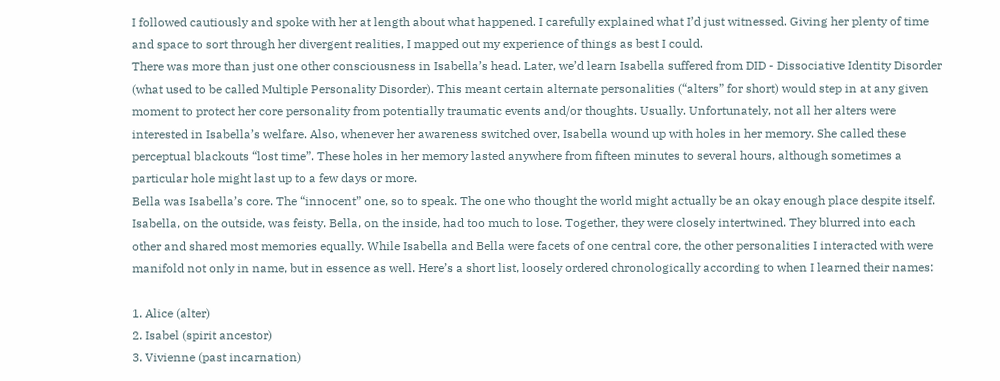I followed cautiously and spoke with her at length about what happened. I carefully explained what I’d just witnessed. Giving her plenty of time and space to sort through her divergent realities, I mapped out my experience of things as best I could.
There was more than just one other consciousness in Isabella’s head. Later, we’d learn Isabella suffered from DID - Dissociative Identity Disorder (what used to be called Multiple Personality Disorder). This meant certain alternate personalities (“alters” for short) would step in at any given moment to protect her core personality from potentially traumatic events and/or thoughts. Usually. Unfortunately, not all her alters were interested in Isabella’s welfare. Also, whenever her awareness switched over, Isabella wound up with holes in her memory. She called these perceptual blackouts “lost time”. These holes in her memory lasted anywhere from fifteen minutes to several hours, although sometimes a particular hole might last up to a few days or more.
Bella was Isabella’s core. The “innocent” one, so to speak. The one who thought the world might actually be an okay enough place despite itself. Isabella, on the outside, was feisty. Bella, on the inside, had too much to lose. Together, they were closely intertwined. They blurred into each other and shared most memories equally. While Isabella and Bella were facets of one central core, the other personalities I interacted with were manifold not only in name, but in essence as well. Here’s a short list, loosely ordered chronologically according to when I learned their names:

1. Alice (alter)
2. Isabel (spirit ancestor)
3. Vivienne (past incarnation)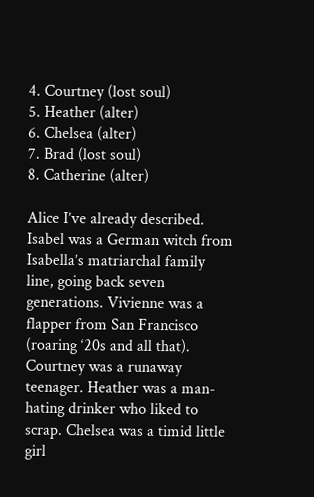4. Courtney (lost soul)
5. Heather (alter)
6. Chelsea (alter)
7. Brad (lost soul)
8. Catherine (alter)

Alice I’ve already described. Isabel was a German witch from Isabella’s matriarchal family line, going back seven generations. Vivienne was a flapper from San Francisco (roaring ‘20s and all that). Courtney was a runaway teenager. Heather was a man-hating drinker who liked to scrap. Chelsea was a timid little girl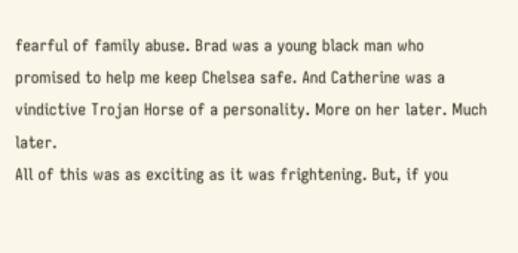fearful of family abuse. Brad was a young black man who promised to help me keep Chelsea safe. And Catherine was a vindictive Trojan Horse of a personality. More on her later. Much later.
All of this was as exciting as it was frightening. But, if you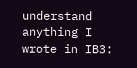understand anything I wrote in IB3: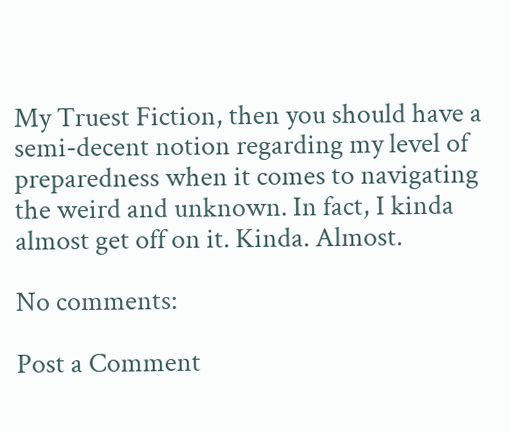My Truest Fiction, then you should have a semi-decent notion regarding my level of preparedness when it comes to navigating the weird and unknown. In fact, I kinda almost get off on it. Kinda. Almost.

No comments:

Post a Comment